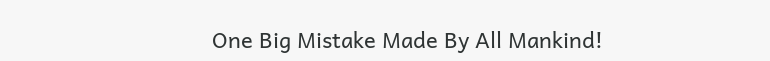One Big Mistake Made By All Mankind!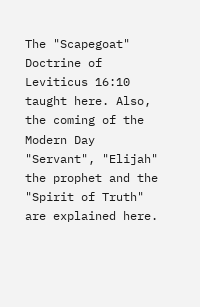The "Scapegoat" Doctrine of Leviticus 16:10 taught here. Also, the coming of the Modern Day "Servant", "Elijah" the prophet and the "Spirit of Truth" are explained here.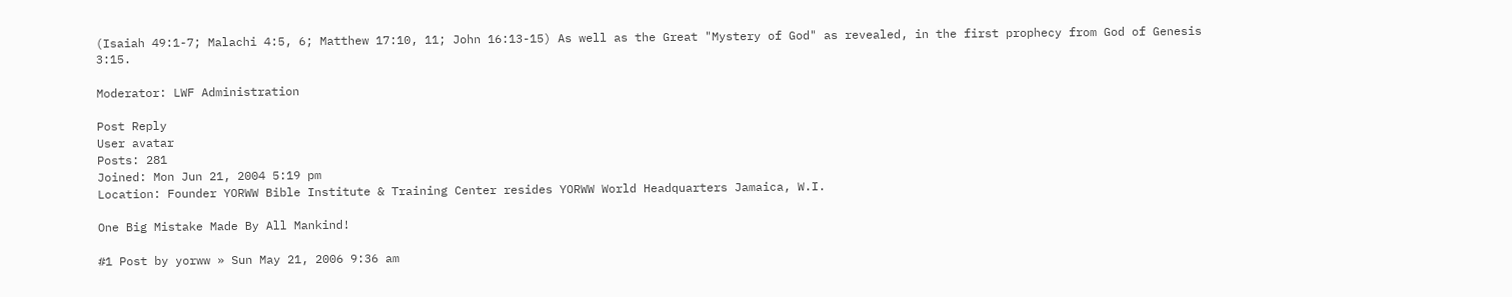(Isaiah 49:1-7; Malachi 4:5, 6; Matthew 17:10, 11; John 16:13-15) As well as the Great "Mystery of God" as revealed, in the first prophecy from God of Genesis 3:15.

Moderator: LWF Administration

Post Reply
User avatar
Posts: 281
Joined: Mon Jun 21, 2004 5:19 pm
Location: Founder YORWW Bible Institute & Training Center resides YORWW World Headquarters Jamaica, W.I.

One Big Mistake Made By All Mankind!

#1 Post by yorww » Sun May 21, 2006 9:36 am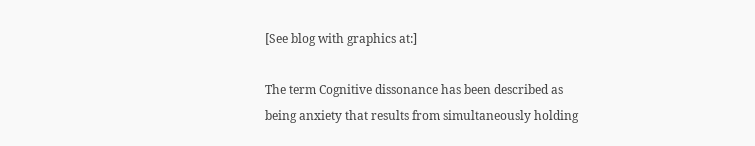[See blog with graphics at:]

The term Cognitive dissonance has been described as being anxiety that results from simultaneously holding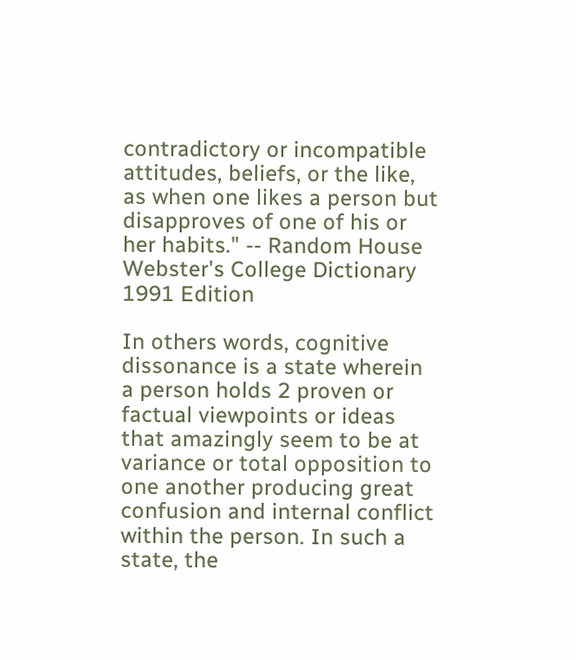contradictory or incompatible attitudes, beliefs, or the like, as when one likes a person but disapproves of one of his or her habits." -- Random House Webster's College Dictionary 1991 Edition

In others words, cognitive dissonance is a state wherein a person holds 2 proven or factual viewpoints or ideas that amazingly seem to be at variance or total opposition to one another producing great confusion and internal conflict within the person. In such a state, the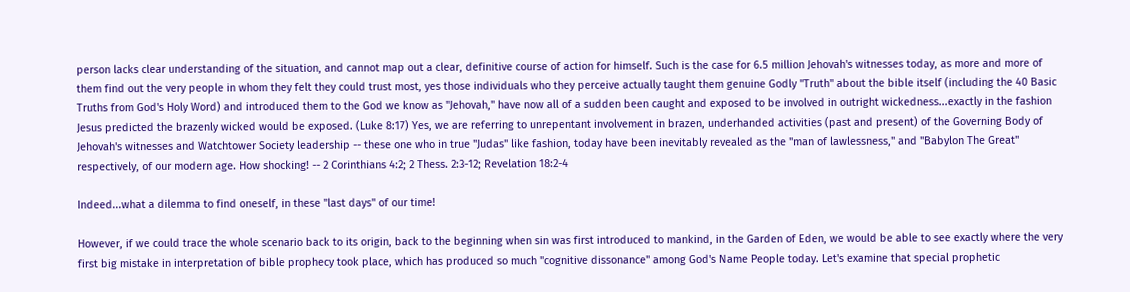person lacks clear understanding of the situation, and cannot map out a clear, definitive course of action for himself. Such is the case for 6.5 million Jehovah's witnesses today, as more and more of them find out the very people in whom they felt they could trust most, yes those individuals who they perceive actually taught them genuine Godly "Truth" about the bible itself (including the 40 Basic Truths from God's Holy Word) and introduced them to the God we know as "Jehovah," have now all of a sudden been caught and exposed to be involved in outright wickedness...exactly in the fashion Jesus predicted the brazenly wicked would be exposed. (Luke 8:17) Yes, we are referring to unrepentant involvement in brazen, underhanded activities (past and present) of the Governing Body of Jehovah's witnesses and Watchtower Society leadership -- these one who in true "Judas" like fashion, today have been inevitably revealed as the "man of lawlessness," and "Babylon The Great" respectively, of our modern age. How shocking! -- 2 Corinthians 4:2; 2 Thess. 2:3-12; Revelation 18:2-4

Indeed...what a dilemma to find oneself, in these "last days" of our time!

However, if we could trace the whole scenario back to its origin, back to the beginning when sin was first introduced to mankind, in the Garden of Eden, we would be able to see exactly where the very first big mistake in interpretation of bible prophecy took place, which has produced so much "cognitive dissonance" among God's Name People today. Let's examine that special prophetic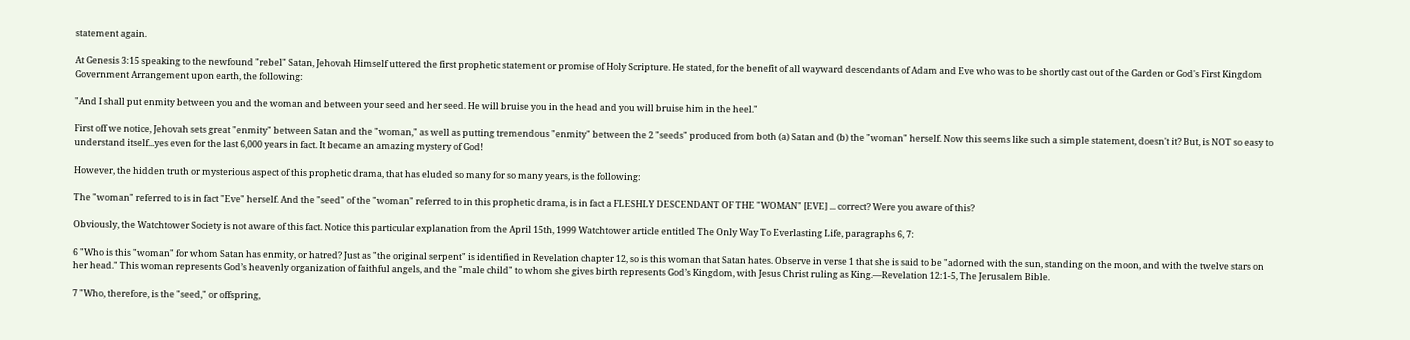statement again.

At Genesis 3:15 speaking to the newfound "rebel" Satan, Jehovah Himself uttered the first prophetic statement or promise of Holy Scripture. He stated, for the benefit of all wayward descendants of Adam and Eve who was to be shortly cast out of the Garden or God's First Kingdom Government Arrangement upon earth, the following:

"And I shall put enmity between you and the woman and between your seed and her seed. He will bruise you in the head and you will bruise him in the heel."

First off we notice, Jehovah sets great "enmity" between Satan and the "woman," as well as putting tremendous "enmity" between the 2 "seeds" produced from both (a) Satan and (b) the "woman" herself. Now this seems like such a simple statement, doesn't it? But, is NOT so easy to understand itself...yes even for the last 6,000 years in fact. It became an amazing mystery of God!

However, the hidden truth or mysterious aspect of this prophetic drama, that has eluded so many for so many years, is the following:

The "woman" referred to is in fact "Eve" herself. And the "seed" of the "woman" referred to in this prophetic drama, is in fact a FLESHLY DESCENDANT OF THE "WOMAN" [EVE] ... correct? Were you aware of this?

Obviously, the Watchtower Society is not aware of this fact. Notice this particular explanation from the April 15th, 1999 Watchtower article entitled The Only Way To Everlasting Life, paragraphs 6, 7:

6 "Who is this "woman" for whom Satan has enmity, or hatred? Just as "the original serpent" is identified in Revelation chapter 12, so is this woman that Satan hates. Observe in verse 1 that she is said to be "adorned with the sun, standing on the moon, and with the twelve stars on her head." This woman represents God’s heavenly organization of faithful angels, and the "male child" to whom she gives birth represents God’s Kingdom, with Jesus Christ ruling as King.—Revelation 12:1-5, The Jerusalem Bible.

7 "Who, therefore, is the "seed," or offspring,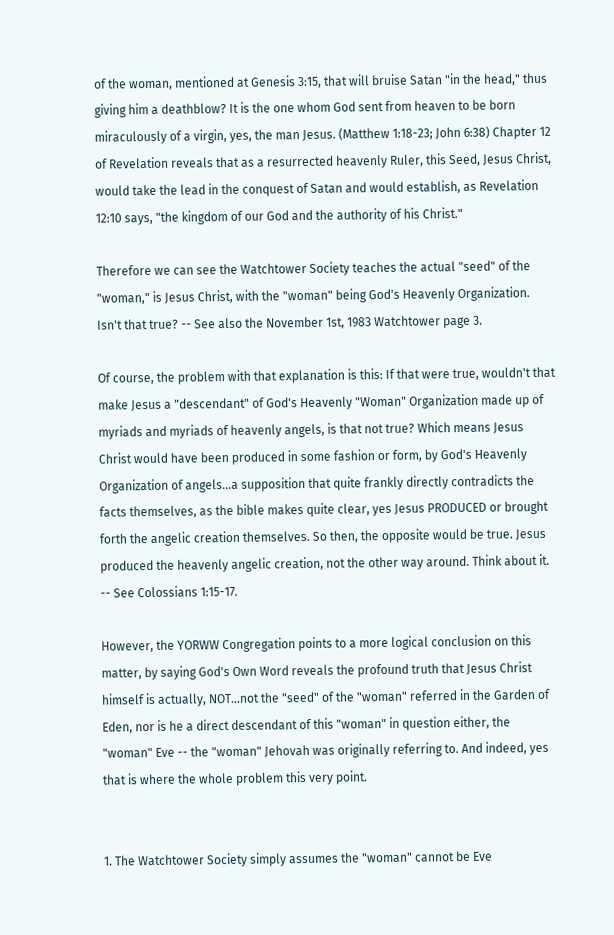of the woman, mentioned at Genesis 3:15, that will bruise Satan "in the head," thus giving him a deathblow? It is the one whom God sent from heaven to be born miraculously of a virgin, yes, the man Jesus. (Matthew 1:18-23; John 6:38) Chapter 12 of Revelation reveals that as a resurrected heavenly Ruler, this Seed, Jesus Christ, would take the lead in the conquest of Satan and would establish, as Revelation 12:10 says, "the kingdom of our God and the authority of his Christ."

Therefore we can see the Watchtower Society teaches the actual "seed" of the "woman," is Jesus Christ, with the "woman" being God's Heavenly Organization. Isn't that true? -- See also the November 1st, 1983 Watchtower page 3.

Of course, the problem with that explanation is this: If that were true, wouldn't that make Jesus a "descendant" of God's Heavenly "Woman" Organization made up of myriads and myriads of heavenly angels, is that not true? Which means Jesus Christ would have been produced in some fashion or form, by God's Heavenly Organization of angels...a supposition that quite frankly directly contradicts the facts themselves, as the bible makes quite clear, yes Jesus PRODUCED or brought forth the angelic creation themselves. So then, the opposite would be true. Jesus produced the heavenly angelic creation, not the other way around. Think about it. -- See Colossians 1:15-17.

However, the YORWW Congregation points to a more logical conclusion on this matter, by saying God's Own Word reveals the profound truth that Jesus Christ himself is actually, NOT...not the "seed" of the "woman" referred in the Garden of Eden, nor is he a direct descendant of this "woman" in question either, the "woman" Eve -- the "woman" Jehovah was originally referring to. And indeed, yes that is where the whole problem this very point.


1. The Watchtower Society simply assumes the "woman" cannot be Eve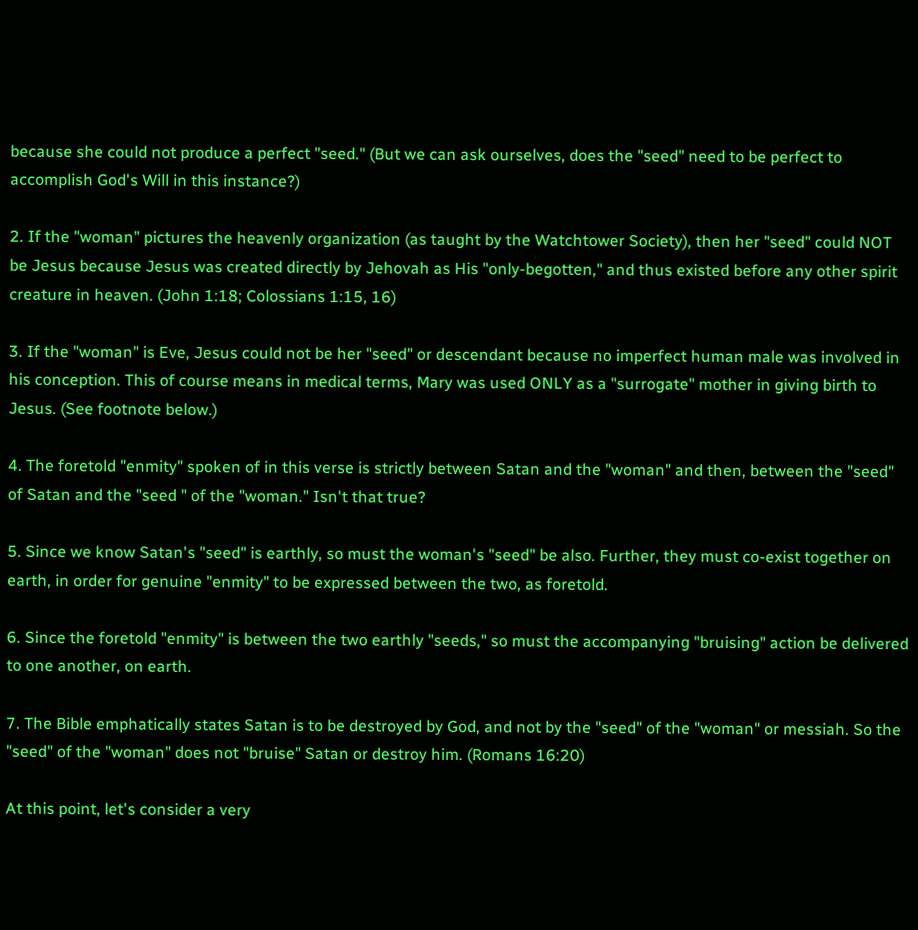because she could not produce a perfect "seed." (But we can ask ourselves, does the "seed" need to be perfect to accomplish God's Will in this instance?)

2. If the "woman" pictures the heavenly organization (as taught by the Watchtower Society), then her "seed" could NOT be Jesus because Jesus was created directly by Jehovah as His "only-begotten," and thus existed before any other spirit creature in heaven. (John 1:18; Colossians 1:15, 16)

3. If the "woman" is Eve, Jesus could not be her "seed" or descendant because no imperfect human male was involved in his conception. This of course means in medical terms, Mary was used ONLY as a "surrogate" mother in giving birth to Jesus. (See footnote below.)

4. The foretold "enmity" spoken of in this verse is strictly between Satan and the "woman" and then, between the "seed" of Satan and the "seed " of the "woman." Isn't that true?

5. Since we know Satan's "seed" is earthly, so must the woman's "seed" be also. Further, they must co-exist together on earth, in order for genuine "enmity" to be expressed between the two, as foretold.

6. Since the foretold "enmity" is between the two earthly "seeds," so must the accompanying "bruising" action be delivered to one another, on earth.

7. The Bible emphatically states Satan is to be destroyed by God, and not by the "seed" of the "woman" or messiah. So the "seed" of the "woman" does not "bruise" Satan or destroy him. (Romans 16:20)

At this point, let's consider a very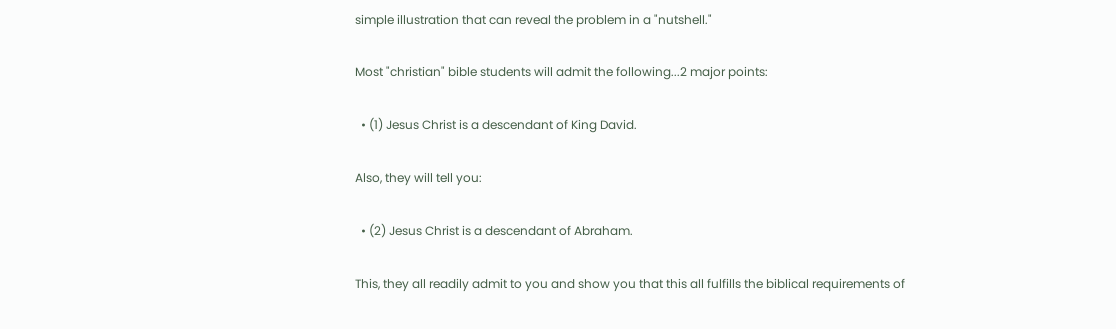simple illustration that can reveal the problem in a "nutshell."

Most "christian" bible students will admit the following...2 major points:

  • (1) Jesus Christ is a descendant of King David.

Also, they will tell you:

  • (2) Jesus Christ is a descendant of Abraham.

This, they all readily admit to you and show you that this all fulfills the biblical requirements of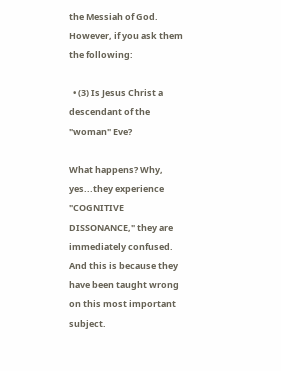the Messiah of God. However, if you ask them the following:

  • (3) Is Jesus Christ a descendant of the "woman" Eve?

What happens? Why, yes...they experience "COGNITIVE DISSONANCE," they are immediately confused. And this is because they have been taught wrong on this most important subject.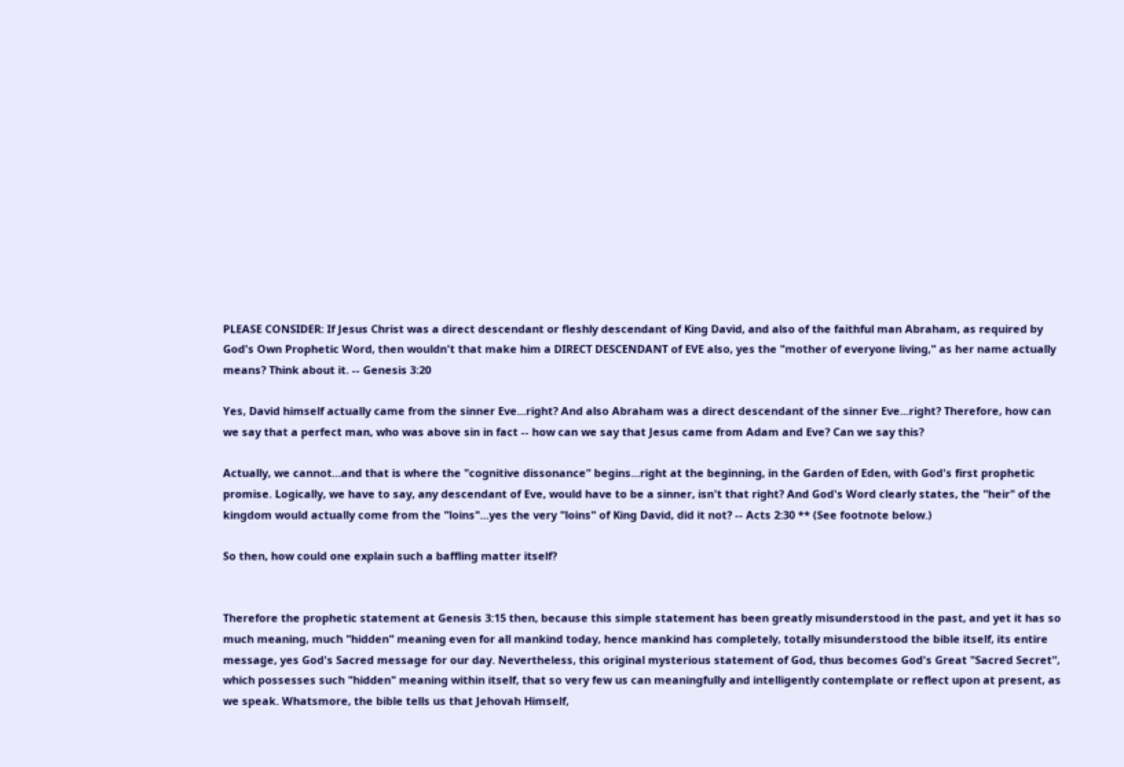PLEASE CONSIDER: If Jesus Christ was a direct descendant or fleshly descendant of King David, and also of the faithful man Abraham, as required by God's Own Prophetic Word, then wouldn't that make him a DIRECT DESCENDANT of EVE also, yes the "mother of everyone living," as her name actually means? Think about it. -- Genesis 3:20

Yes, David himself actually came from the sinner Eve...right? And also Abraham was a direct descendant of the sinner Eve...right? Therefore, how can we say that a perfect man, who was above sin in fact -- how can we say that Jesus came from Adam and Eve? Can we say this?

Actually, we cannot...and that is where the "cognitive dissonance" begins...right at the beginning, in the Garden of Eden, with God's first prophetic promise. Logically, we have to say, any descendant of Eve, would have to be a sinner, isn't that right? And God's Word clearly states, the "heir" of the kingdom would actually come from the "loins"...yes the very "loins" of King David, did it not? -- Acts 2:30 ** (See footnote below.)

So then, how could one explain such a baffling matter itself?


Therefore the prophetic statement at Genesis 3:15 then, because this simple statement has been greatly misunderstood in the past, and yet it has so much meaning, much "hidden" meaning even for all mankind today, hence mankind has completely, totally misunderstood the bible itself, its entire message, yes God's Sacred message for our day. Nevertheless, this original mysterious statement of God, thus becomes God's Great "Sacred Secret", which possesses such "hidden" meaning within itself, that so very few us can meaningfully and intelligently contemplate or reflect upon at present, as we speak. Whatsmore, the bible tells us that Jehovah Himself,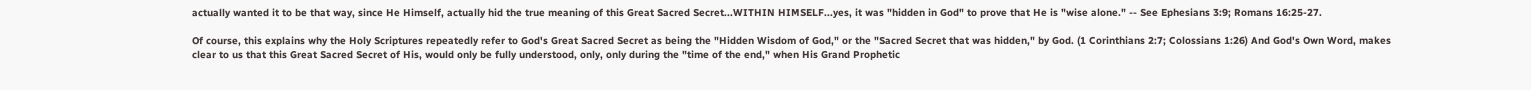actually wanted it to be that way, since He Himself, actually hid the true meaning of this Great Sacred Secret...WITHIN HIMSELF...yes, it was "hidden in God" to prove that He is "wise alone." -- See Ephesians 3:9; Romans 16:25-27.

Of course, this explains why the Holy Scriptures repeatedly refer to God's Great Sacred Secret as being the "Hidden Wisdom of God," or the "Sacred Secret that was hidden," by God. (1 Corinthians 2:7; Colossians 1:26) And God's Own Word, makes clear to us that this Great Sacred Secret of His, would only be fully understood, only, only during the "time of the end," when His Grand Prophetic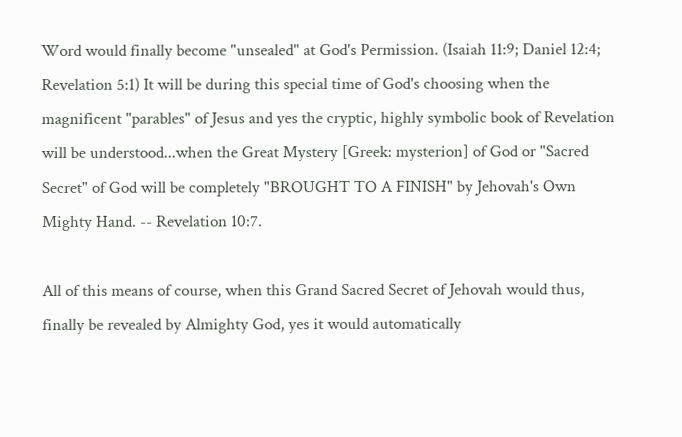Word would finally become "unsealed" at God's Permission. (Isaiah 11:9; Daniel 12:4; Revelation 5:1) It will be during this special time of God's choosing when the magnificent "parables" of Jesus and yes the cryptic, highly symbolic book of Revelation will be understood...when the Great Mystery [Greek: mysterion] of God or "Sacred Secret" of God will be completely "BROUGHT TO A FINISH" by Jehovah's Own Mighty Hand. -- Revelation 10:7.

All of this means of course, when this Grand Sacred Secret of Jehovah would thus, finally be revealed by Almighty God, yes it would automatically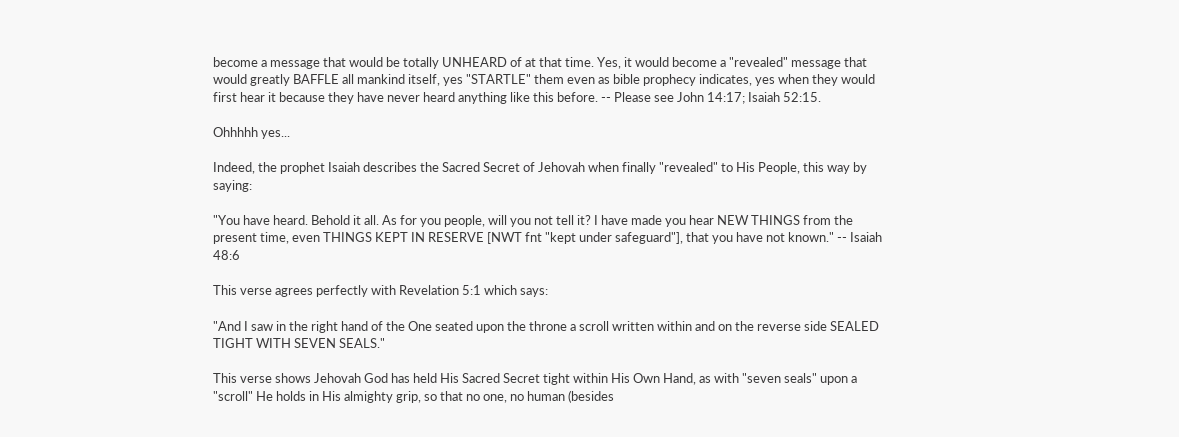become a message that would be totally UNHEARD of at that time. Yes, it would become a "revealed" message that would greatly BAFFLE all mankind itself, yes "STARTLE" them even as bible prophecy indicates, yes when they would first hear it because they have never heard anything like this before. -- Please see John 14:17; Isaiah 52:15.

Ohhhhh yes...

Indeed, the prophet Isaiah describes the Sacred Secret of Jehovah when finally "revealed" to His People, this way by saying:

"You have heard. Behold it all. As for you people, will you not tell it? I have made you hear NEW THINGS from the present time, even THINGS KEPT IN RESERVE [NWT fnt "kept under safeguard"], that you have not known." -- Isaiah 48:6

This verse agrees perfectly with Revelation 5:1 which says:

"And I saw in the right hand of the One seated upon the throne a scroll written within and on the reverse side SEALED TIGHT WITH SEVEN SEALS."

This verse shows Jehovah God has held His Sacred Secret tight within His Own Hand, as with "seven seals" upon a "scroll" He holds in His almighty grip, so that no one, no human (besides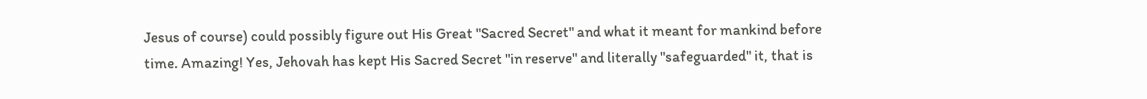Jesus of course) could possibly figure out His Great "Sacred Secret" and what it meant for mankind before time. Amazing! Yes, Jehovah has kept His Sacred Secret "in reserve" and literally "safeguarded" it, that is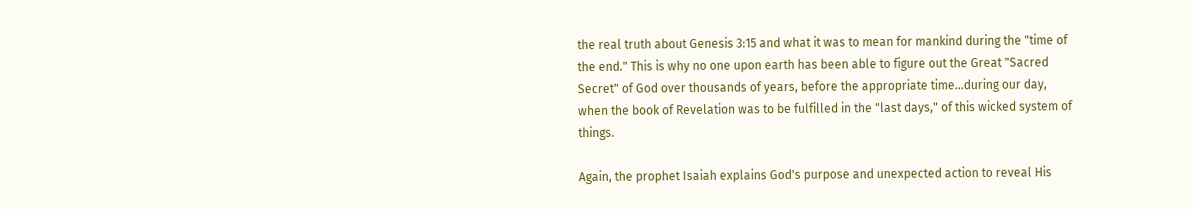the real truth about Genesis 3:15 and what it was to mean for mankind during the "time of the end." This is why no one upon earth has been able to figure out the Great "Sacred Secret" of God over thousands of years, before the appropriate time...during our day, when the book of Revelation was to be fulfilled in the "last days," of this wicked system of things.

Again, the prophet Isaiah explains God's purpose and unexpected action to reveal His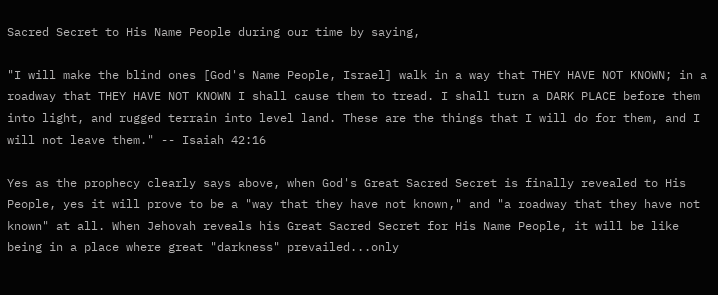Sacred Secret to His Name People during our time by saying,

"I will make the blind ones [God's Name People, Israel] walk in a way that THEY HAVE NOT KNOWN; in a roadway that THEY HAVE NOT KNOWN I shall cause them to tread. I shall turn a DARK PLACE before them into light, and rugged terrain into level land. These are the things that I will do for them, and I will not leave them." -- Isaiah 42:16

Yes as the prophecy clearly says above, when God's Great Sacred Secret is finally revealed to His People, yes it will prove to be a "way that they have not known," and "a roadway that they have not known" at all. When Jehovah reveals his Great Sacred Secret for His Name People, it will be like being in a place where great "darkness" prevailed...only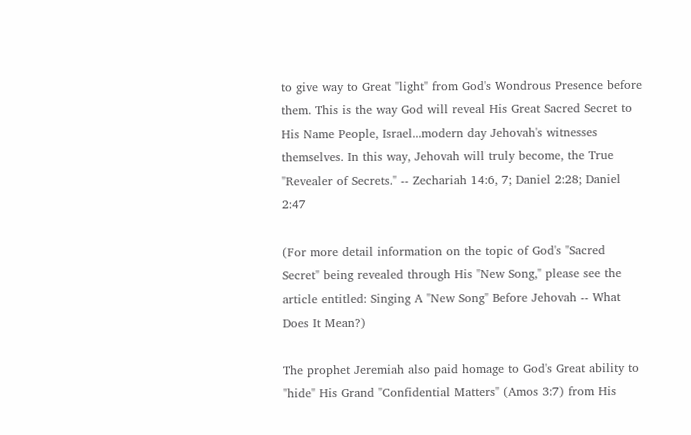to give way to Great "light" from God's Wondrous Presence before them. This is the way God will reveal His Great Sacred Secret to His Name People, Israel...modern day Jehovah's witnesses themselves. In this way, Jehovah will truly become, the True "Revealer of Secrets." -- Zechariah 14:6, 7; Daniel 2:28; Daniel 2:47

(For more detail information on the topic of God's "Sacred Secret" being revealed through His "New Song," please see the article entitled: Singing A "New Song" Before Jehovah -- What Does It Mean?)

The prophet Jeremiah also paid homage to God's Great ability to "hide" His Grand "Confidential Matters" (Amos 3:7) from His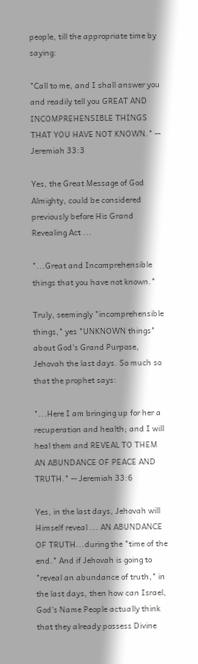people, till the appropriate time by saying:

"Call to me, and I shall answer you and readily tell you GREAT AND INCOMPREHENSIBLE THINGS THAT YOU HAVE NOT KNOWN." -- Jeremiah 33:3

Yes, the Great Message of God Almighty, could be considered previously before His Grand Revealing Act ...

"...Great and Incomprehensible things that you have not known."

Truly, seemingly "incomprehensible things," yes "UNKNOWN things" about God's Grand Purpose, Jehovah the last days. So much so that the prophet says:

"...Here I am bringing up for her a recuperation and health; and I will heal them and REVEAL TO THEM AN ABUNDANCE OF PEACE AND TRUTH." -- Jeremiah 33:6

Yes, in the last days, Jehovah will Himself reveal ... AN ABUNDANCE OF TRUTH...during the "time of the end." And if Jehovah is going to "reveal an abundance of truth," in the last days, then how can Israel, God's Name People actually think that they already possess Divine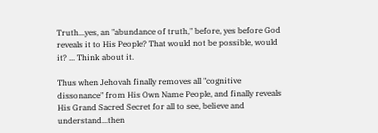Truth...yes, an "abundance of truth," before, yes before God reveals it to His People? That would not be possible, would it? ... Think about it.

Thus when Jehovah finally removes all "cognitive dissonance" from His Own Name People, and finally reveals His Grand Sacred Secret for all to see, believe and understand...then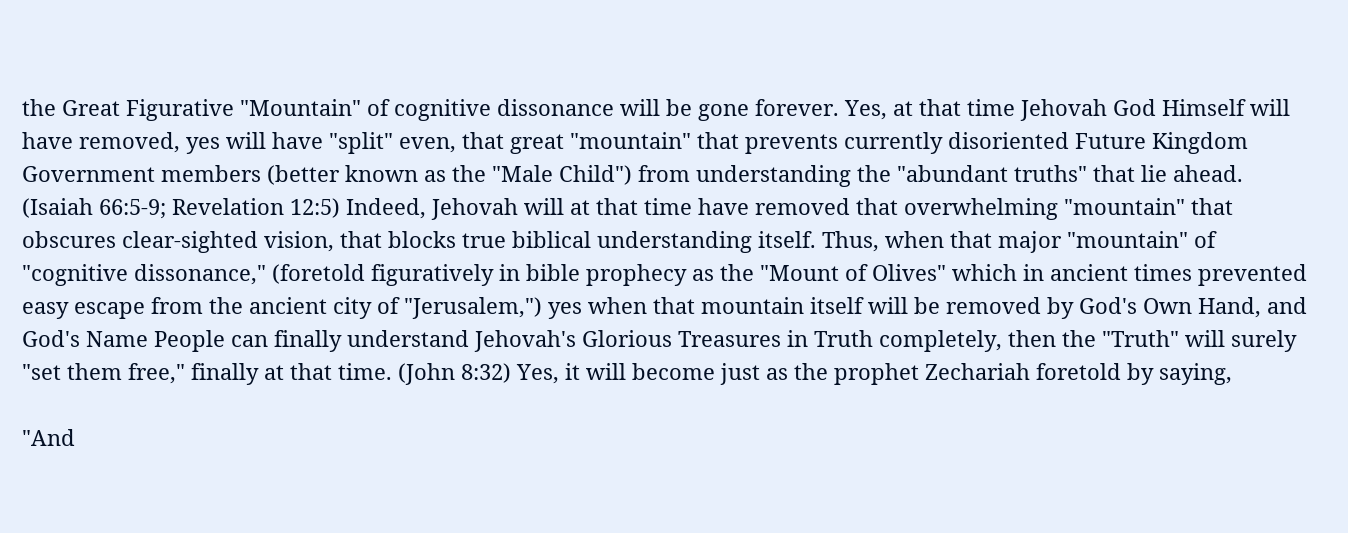the Great Figurative "Mountain" of cognitive dissonance will be gone forever. Yes, at that time Jehovah God Himself will have removed, yes will have "split" even, that great "mountain" that prevents currently disoriented Future Kingdom Government members (better known as the "Male Child") from understanding the "abundant truths" that lie ahead. (Isaiah 66:5-9; Revelation 12:5) Indeed, Jehovah will at that time have removed that overwhelming "mountain" that obscures clear-sighted vision, that blocks true biblical understanding itself. Thus, when that major "mountain" of "cognitive dissonance," (foretold figuratively in bible prophecy as the "Mount of Olives" which in ancient times prevented easy escape from the ancient city of "Jerusalem,") yes when that mountain itself will be removed by God's Own Hand, and God's Name People can finally understand Jehovah's Glorious Treasures in Truth completely, then the "Truth" will surely "set them free," finally at that time. (John 8:32) Yes, it will become just as the prophet Zechariah foretold by saying,

"And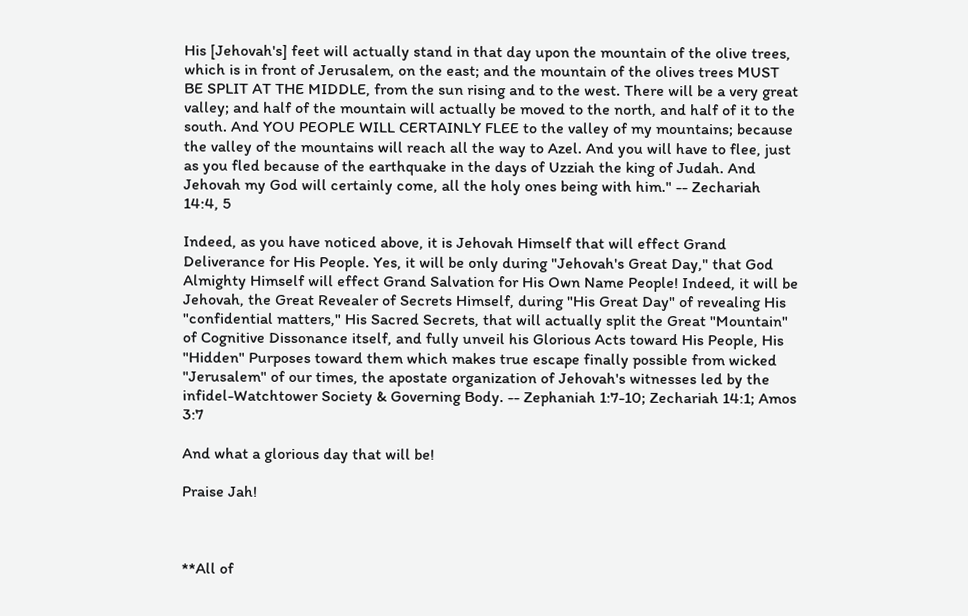His [Jehovah's] feet will actually stand in that day upon the mountain of the olive trees, which is in front of Jerusalem, on the east; and the mountain of the olives trees MUST BE SPLIT AT THE MIDDLE, from the sun rising and to the west. There will be a very great valley; and half of the mountain will actually be moved to the north, and half of it to the south. And YOU PEOPLE WILL CERTAINLY FLEE to the valley of my mountains; because the valley of the mountains will reach all the way to Azel. And you will have to flee, just as you fled because of the earthquake in the days of Uzziah the king of Judah. And Jehovah my God will certainly come, all the holy ones being with him." -- Zechariah 14:4, 5

Indeed, as you have noticed above, it is Jehovah Himself that will effect Grand Deliverance for His People. Yes, it will be only during "Jehovah's Great Day," that God Almighty Himself will effect Grand Salvation for His Own Name People! Indeed, it will be Jehovah, the Great Revealer of Secrets Himself, during "His Great Day" of revealing His "confidential matters," His Sacred Secrets, that will actually split the Great "Mountain" of Cognitive Dissonance itself, and fully unveil his Glorious Acts toward His People, His "Hidden" Purposes toward them which makes true escape finally possible from wicked "Jerusalem" of our times, the apostate organization of Jehovah's witnesses led by the infidel-Watchtower Society & Governing Body. -- Zephaniah 1:7-10; Zechariah 14:1; Amos 3:7

And what a glorious day that will be!

Praise Jah!



**All of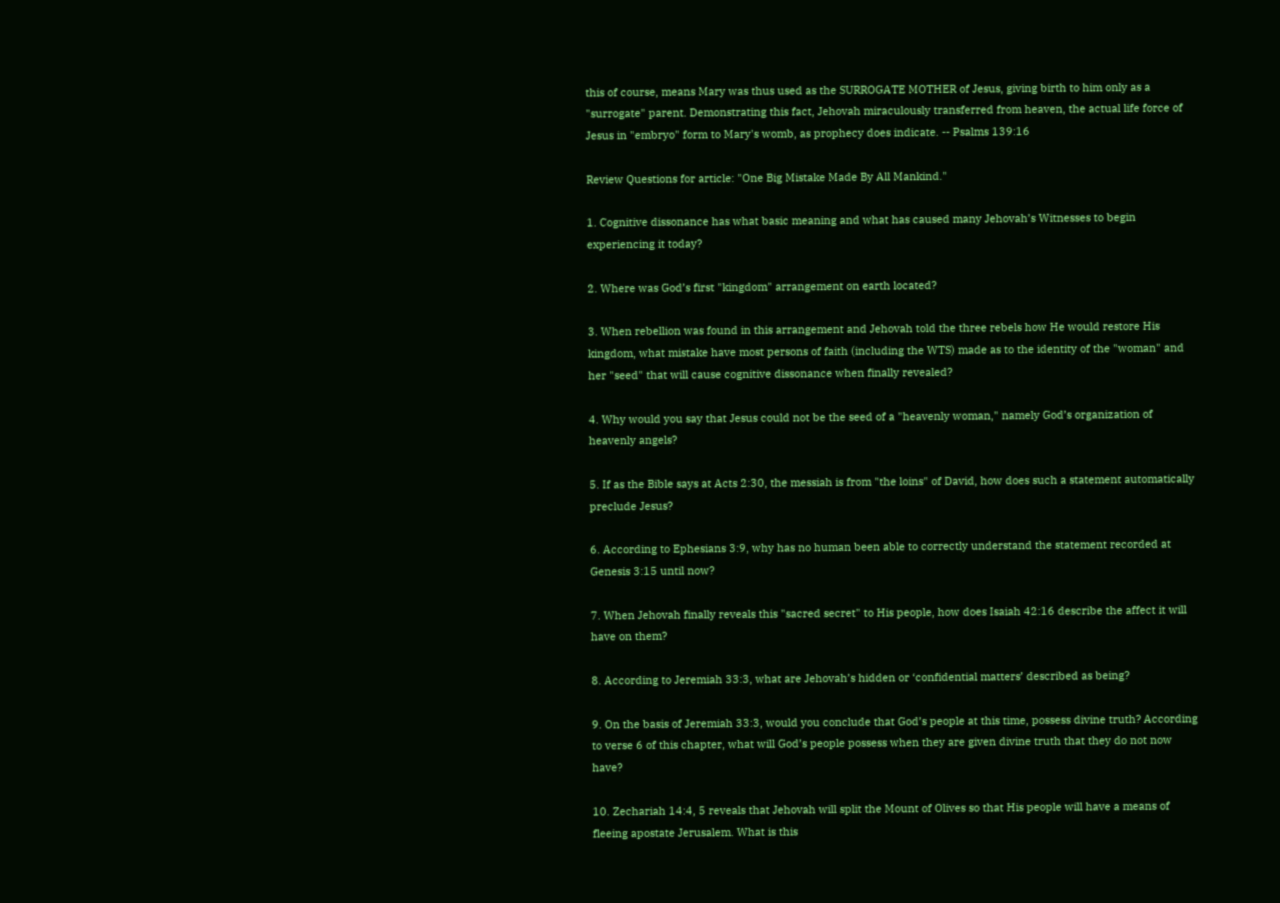this of course, means Mary was thus used as the SURROGATE MOTHER of Jesus, giving birth to him only as a "surrogate" parent. Demonstrating this fact, Jehovah miraculously transferred from heaven, the actual life force of Jesus in "embryo" form to Mary's womb, as prophecy does indicate. -- Psalms 139:16

Review Questions for article: "One Big Mistake Made By All Mankind."

1. Cognitive dissonance has what basic meaning and what has caused many Jehovah’s Witnesses to begin experiencing it today?

2. Where was God’s first "kingdom" arrangement on earth located?

3. When rebellion was found in this arrangement and Jehovah told the three rebels how He would restore His kingdom, what mistake have most persons of faith (including the WTS) made as to the identity of the "woman" and her "seed" that will cause cognitive dissonance when finally revealed?

4. Why would you say that Jesus could not be the seed of a "heavenly woman," namely God’s organization of heavenly angels?

5. If as the Bible says at Acts 2:30, the messiah is from "the loins" of David, how does such a statement automatically preclude Jesus?

6. According to Ephesians 3:9, why has no human been able to correctly understand the statement recorded at Genesis 3:15 until now?

7. When Jehovah finally reveals this "sacred secret" to His people, how does Isaiah 42:16 describe the affect it will have on them?

8. According to Jeremiah 33:3, what are Jehovah’s hidden or ‘confidential matters’ described as being?

9. On the basis of Jeremiah 33:3, would you conclude that God’s people at this time, possess divine truth? According to verse 6 of this chapter, what will God’s people possess when they are given divine truth that they do not now have?

10. Zechariah 14:4, 5 reveals that Jehovah will split the Mount of Olives so that His people will have a means of fleeing apostate Jerusalem. What is this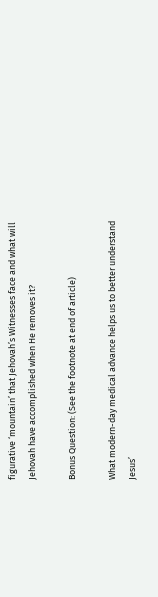figurative ‘mountain’ that Jehovah’s Witnesses face and what will Jehovah have accomplished when He removes it?

Bonus Question: (See the footnote at end of article)

What modern-day medical advance helps us to better understand Jesus’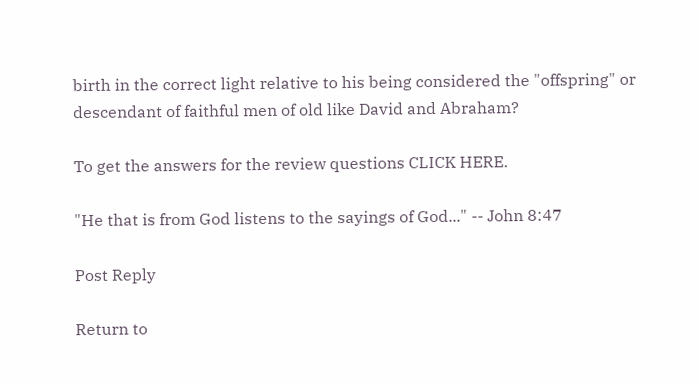birth in the correct light relative to his being considered the "offspring" or descendant of faithful men of old like David and Abraham?

To get the answers for the review questions CLICK HERE.

"He that is from God listens to the sayings of God..." -- John 8:47

Post Reply

Return to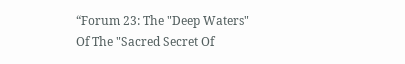“Forum 23: The "Deep Waters" Of The "Sacred Secret Of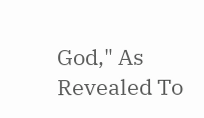God," As Revealed To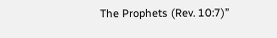The Prophets (Rev. 10:7)”